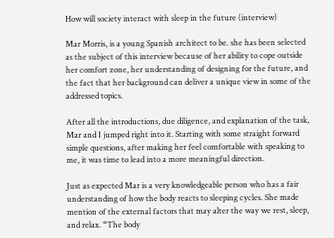How will society interact with sleep in the future (interview)

Mar Morris, is a young Spanish architect to be. she has been selected as the subject of this interview because of her ability to cope outside her comfort zone, her understanding of designing for the future, and the fact that her background can deliver a unique view in some of the addressed topics.

After all the introductions, due diligence, and explanation of the task, Mar and I jumped right into it. Starting with some straight forward simple questions, after making her feel comfortable with speaking to me, it was time to lead into a more meaningful direction.

Just as expected Mar is a very knowledgeable person who has a fair understanding of how the body reacts to sleeping cycles. She made mention of the external factors that may alter the way we rest, sleep, and relax. “The body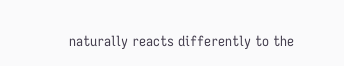naturally reacts differently to the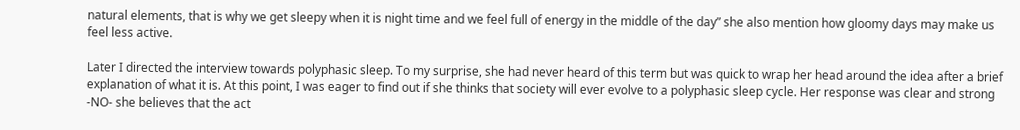natural elements, that is why we get sleepy when it is night time and we feel full of energy in the middle of the day” she also mention how gloomy days may make us feel less active.

Later I directed the interview towards polyphasic sleep. To my surprise, she had never heard of this term but was quick to wrap her head around the idea after a brief explanation of what it is. At this point, I was eager to find out if she thinks that society will ever evolve to a polyphasic sleep cycle. Her response was clear and strong -NO- she believes that the act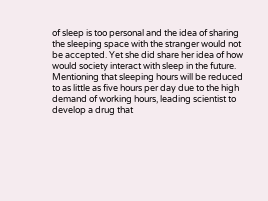of sleep is too personal and the idea of sharing the sleeping space with the stranger would not be accepted. Yet she did share her idea of how would society interact with sleep in the future. Mentioning that sleeping hours will be reduced to as little as five hours per day due to the high demand of working hours, leading scientist to develop a drug that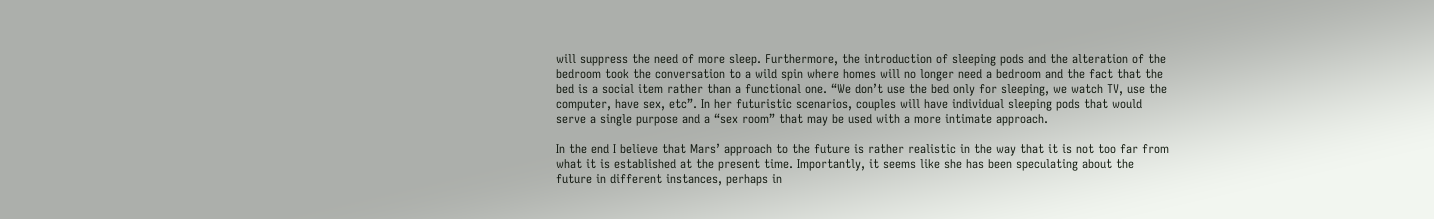will suppress the need of more sleep. Furthermore, the introduction of sleeping pods and the alteration of the bedroom took the conversation to a wild spin where homes will no longer need a bedroom and the fact that the bed is a social item rather than a functional one. “We don’t use the bed only for sleeping, we watch TV, use the computer, have sex, etc”. In her futuristic scenarios, couples will have individual sleeping pods that would serve a single purpose and a “sex room” that may be used with a more intimate approach.

In the end I believe that Mars’ approach to the future is rather realistic in the way that it is not too far from what it is established at the present time. Importantly, it seems like she has been speculating about the future in different instances, perhaps in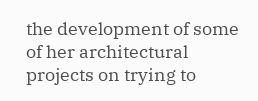the development of some of her architectural projects on trying to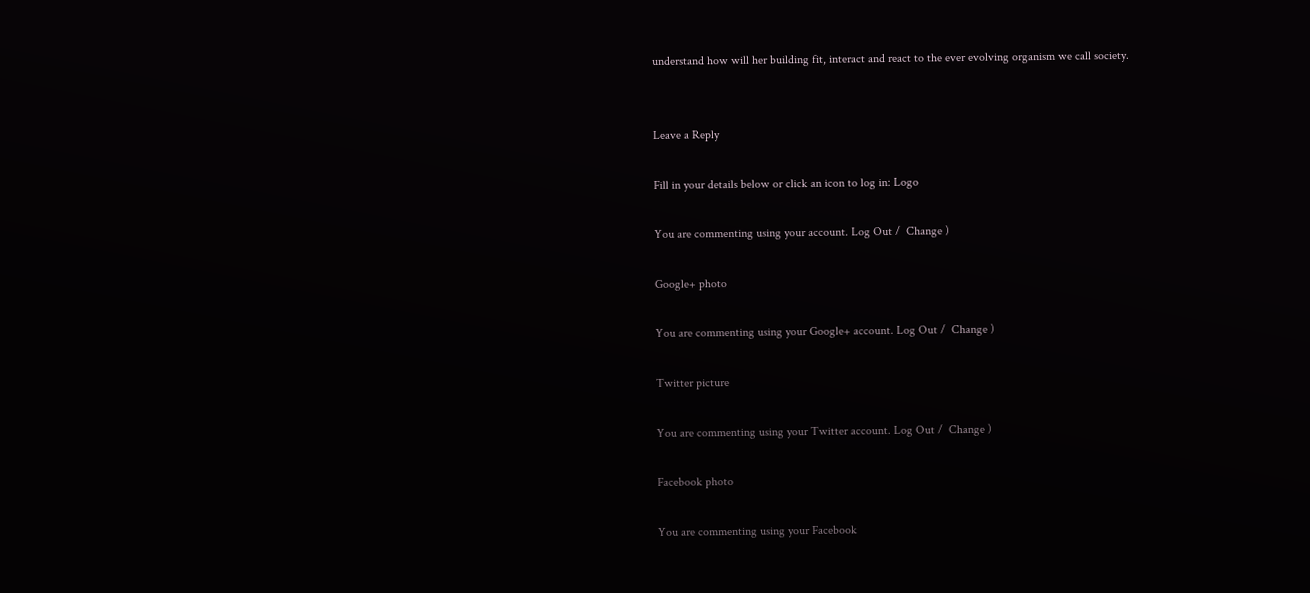understand how will her building fit, interact and react to the ever evolving organism we call society.


Leave a Reply

Fill in your details below or click an icon to log in: Logo

You are commenting using your account. Log Out /  Change )

Google+ photo

You are commenting using your Google+ account. Log Out /  Change )

Twitter picture

You are commenting using your Twitter account. Log Out /  Change )

Facebook photo

You are commenting using your Facebook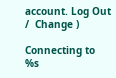account. Log Out /  Change )

Connecting to %s